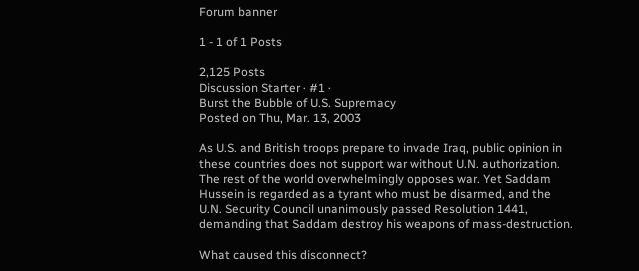Forum banner

1 - 1 of 1 Posts

2,125 Posts
Discussion Starter · #1 ·
Burst the Bubble of U.S. Supremacy
Posted on Thu, Mar. 13, 2003

As U.S. and British troops prepare to invade Iraq, public opinion in these countries does not support war without U.N. authorization. The rest of the world overwhelmingly opposes war. Yet Saddam Hussein is regarded as a tyrant who must be disarmed, and the U.N. Security Council unanimously passed Resolution 1441, demanding that Saddam destroy his weapons of mass-destruction.

What caused this disconnect?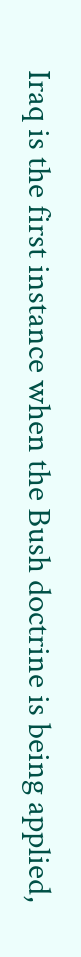Iraq is the first instance when the Bush doctrine is being applied,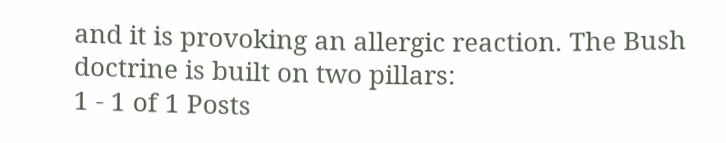and it is provoking an allergic reaction. The Bush doctrine is built on two pillars:
1 - 1 of 1 Posts